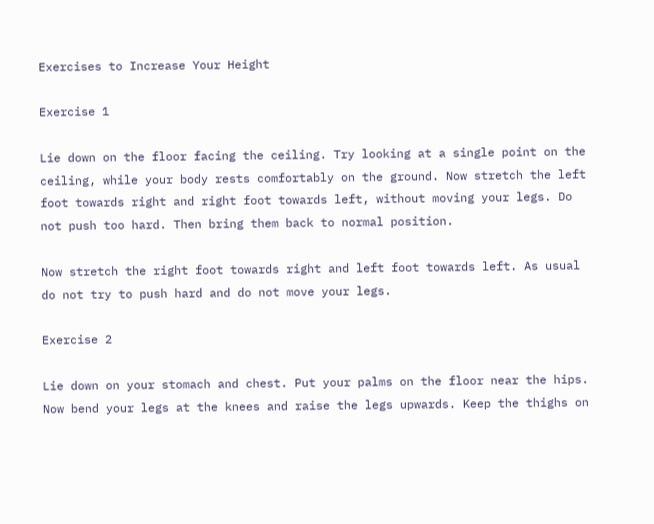Exercises to Increase Your Height

Exercise 1

Lie down on the floor facing the ceiling. Try looking at a single point on the ceiling, while your body rests comfortably on the ground. Now stretch the left foot towards right and right foot towards left, without moving your legs. Do not push too hard. Then bring them back to normal position.

Now stretch the right foot towards right and left foot towards left. As usual do not try to push hard and do not move your legs.

Exercise 2

Lie down on your stomach and chest. Put your palms on the floor near the hips. Now bend your legs at the knees and raise the legs upwards. Keep the thighs on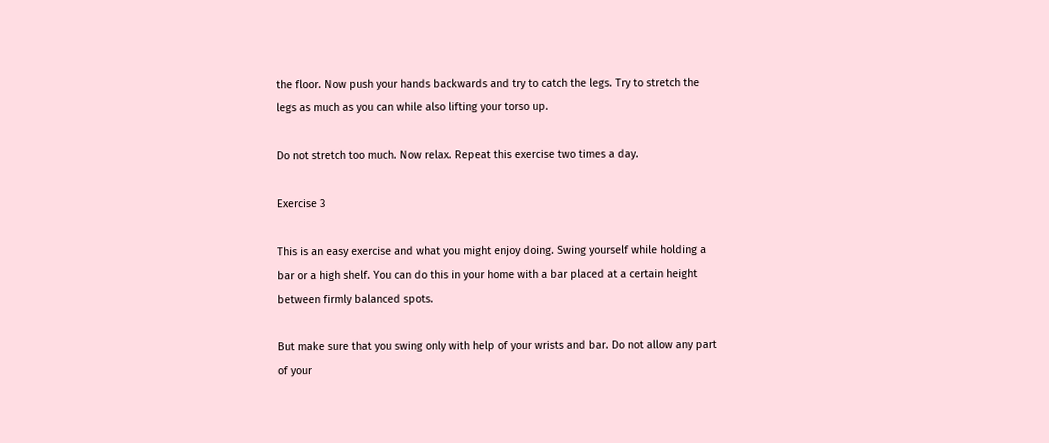the floor. Now push your hands backwards and try to catch the legs. Try to stretch the legs as much as you can while also lifting your torso up.

Do not stretch too much. Now relax. Repeat this exercise two times a day.

Exercise 3

This is an easy exercise and what you might enjoy doing. Swing yourself while holding a bar or a high shelf. You can do this in your home with a bar placed at a certain height between firmly balanced spots.

But make sure that you swing only with help of your wrists and bar. Do not allow any part of your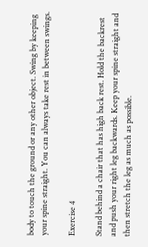body to touch the ground or any other object. Swing by keeping your spine straight. You can always take rest in between swings.

Exercise 4

Stand behind a chair that has high back rest. Hold the backrest and push your right leg backwards. Keep your spine straight and then stretch the leg as much as possible.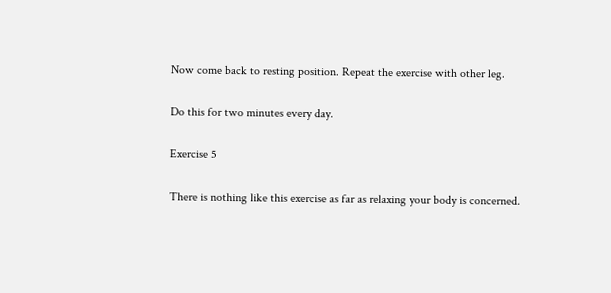Now come back to resting position. Repeat the exercise with other leg.

Do this for two minutes every day.

Exercise 5

There is nothing like this exercise as far as relaxing your body is concerned.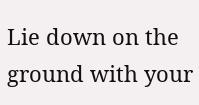Lie down on the ground with your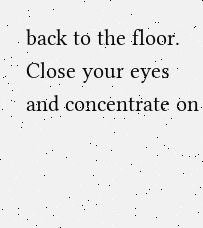back to the floor. Close your eyes and concentrate on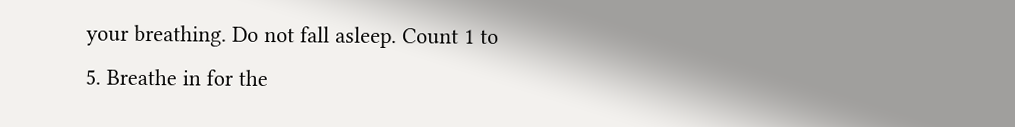your breathing. Do not fall asleep. Count 1 to 5. Breathe in for the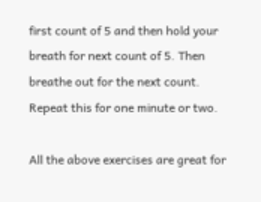first count of 5 and then hold your breath for next count of 5. Then breathe out for the next count. Repeat this for one minute or two.

All the above exercises are great for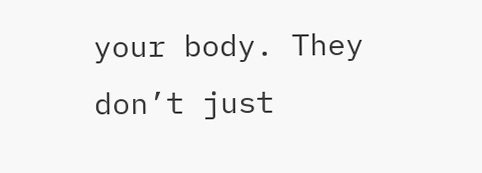your body. They don’t just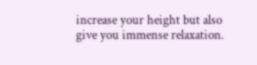increase your height but also give you immense relaxation.